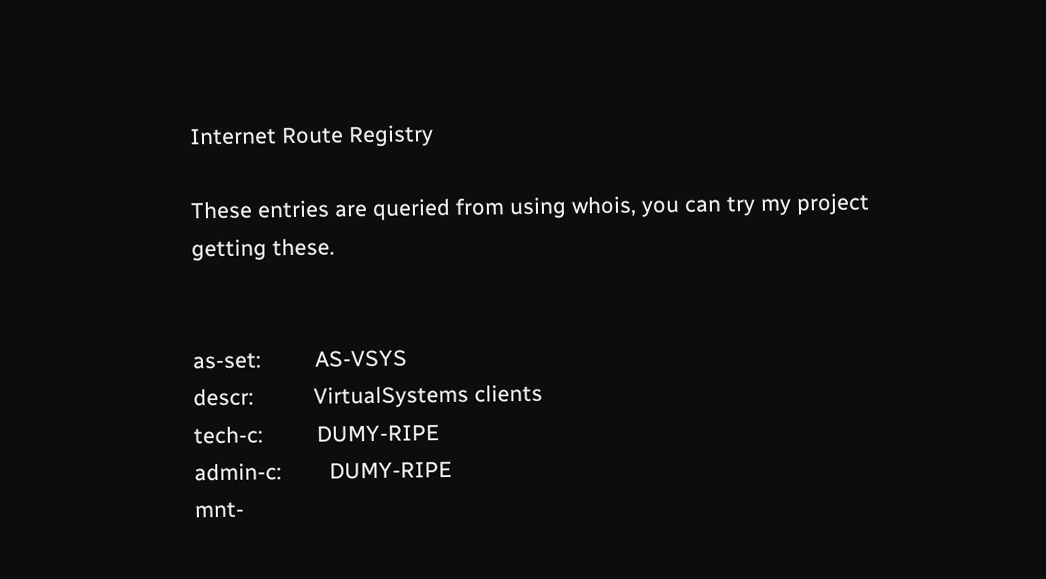Internet Route Registry

These entries are queried from using whois, you can try my project getting these.


as-set:         AS-VSYS
descr:          VirtualSystems clients
tech-c:         DUMY-RIPE
admin-c:        DUMY-RIPE
mnt-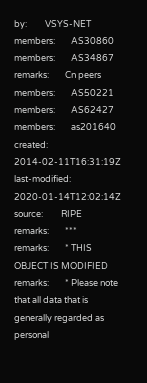by:         VSYS-NET
members:        AS30860
members:        AS34867
remarks:        Cn peers
members:        AS50221
members:        AS62427
members:        as201640
created:        2014-02-11T16:31:19Z
last-modified:  2020-01-14T12:02:14Z
source:         RIPE
remarks:        ***
remarks:        * THIS OBJECT IS MODIFIED
remarks:        * Please note that all data that is generally regarded as personal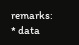remarks:        * data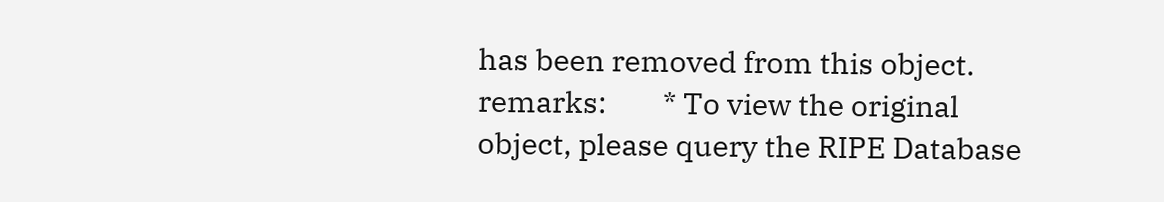has been removed from this object.
remarks:        * To view the original object, please query the RIPE Database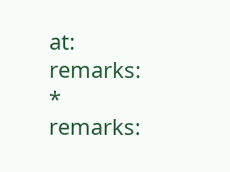at:
remarks:        *
remarks: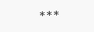***